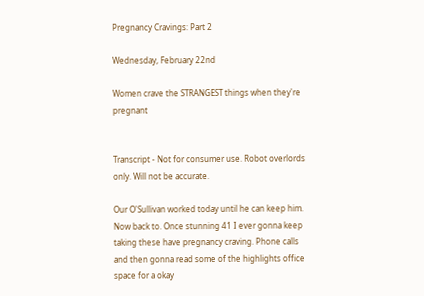Pregnancy Cravings: Part 2

Wednesday, February 22nd

Women crave the STRANGEST things when they're pregnant


Transcript - Not for consumer use. Robot overlords only. Will not be accurate.

Our O'Sullivan worked today until he can keep him. Now back to. Once stunning 41 I ever gonna keep taking these have pregnancy craving. Phone calls and then gonna read some of the highlights office space for a okay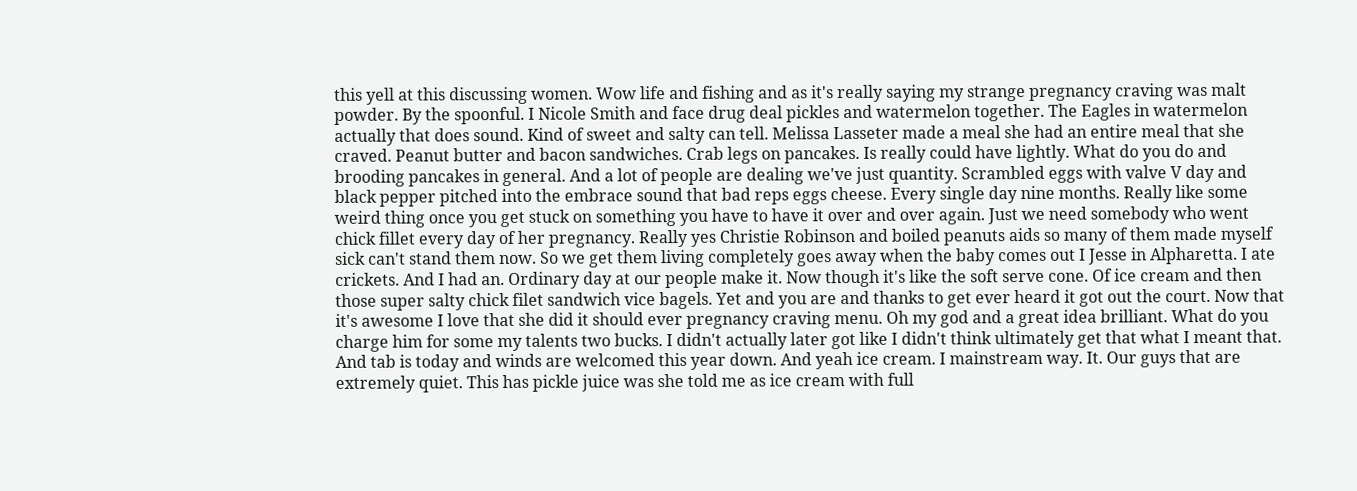this yell at this discussing women. Wow life and fishing and as it's really saying my strange pregnancy craving was malt powder. By the spoonful. I Nicole Smith and face drug deal pickles and watermelon together. The Eagles in watermelon actually that does sound. Kind of sweet and salty can tell. Melissa Lasseter made a meal she had an entire meal that she craved. Peanut butter and bacon sandwiches. Crab legs on pancakes. Is really could have lightly. What do you do and brooding pancakes in general. And a lot of people are dealing we've just quantity. Scrambled eggs with valve V day and black pepper pitched into the embrace sound that bad reps eggs cheese. Every single day nine months. Really like some weird thing once you get stuck on something you have to have it over and over again. Just we need somebody who went chick fillet every day of her pregnancy. Really yes Christie Robinson and boiled peanuts aids so many of them made myself sick can't stand them now. So we get them living completely goes away when the baby comes out I Jesse in Alpharetta. I ate crickets. And I had an. Ordinary day at our people make it. Now though it's like the soft serve cone. Of ice cream and then those super salty chick filet sandwich vice bagels. Yet and you are and thanks to get ever heard it got out the court. Now that it's awesome I love that she did it should ever pregnancy craving menu. Oh my god and a great idea brilliant. What do you charge him for some my talents two bucks. I didn't actually later got like I didn't think ultimately get that what I meant that. And tab is today and winds are welcomed this year down. And yeah ice cream. I mainstream way. It. Our guys that are extremely quiet. This has pickle juice was she told me as ice cream with full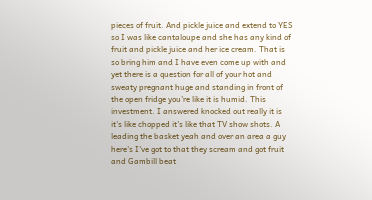pieces of fruit. And pickle juice and extend to YES so I was like cantaloupe and she has any kind of fruit and pickle juice and her ice cream. That is so bring him and I have even come up with and yet there is a question for all of your hot and sweaty pregnant huge and standing in front of the open fridge you're like it is humid. This investment. I answered knocked out really it is it's like chopped it's like that TV show shots. A leading the basket yeah and over an area a guy here's I've got to that they scream and got fruit and Gambill beat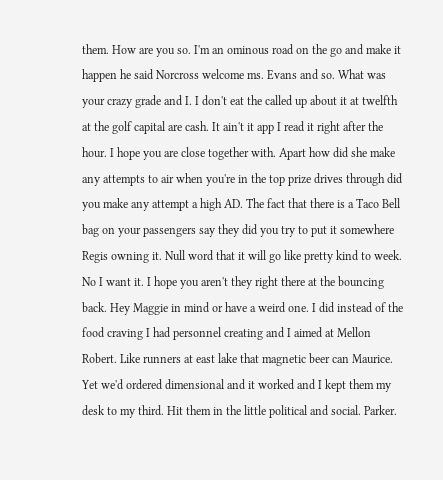them. How are you so. I'm an ominous road on the go and make it happen he said Norcross welcome ms. Evans and so. What was your crazy grade and I. I don't eat the called up about it at twelfth at the golf capital are cash. It ain't it app I read it right after the hour. I hope you are close together with. Apart how did she make any attempts to air when you're in the top prize drives through did you make any attempt a high AD. The fact that there is a Taco Bell bag on your passengers say they did you try to put it somewhere Regis owning it. Null word that it will go like pretty kind to week. No I want it. I hope you aren't they right there at the bouncing back. Hey Maggie in mind or have a weird one. I did instead of the food craving I had personnel creating and I aimed at Mellon Robert. Like runners at east lake that magnetic beer can Maurice. Yet we'd ordered dimensional and it worked and I kept them my desk to my third. Hit them in the little political and social. Parker.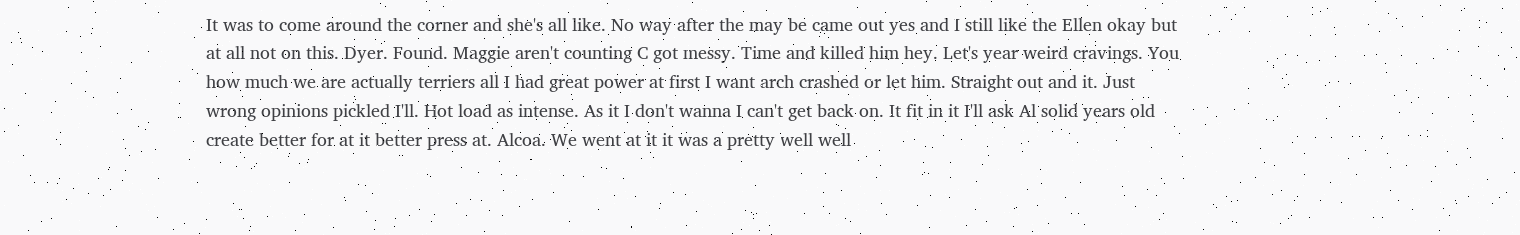It was to come around the corner and she's all like. No way after the may be came out yes and I still like the Ellen okay but at all not on this. Dyer. Found. Maggie aren't counting C got messy. Time and killed him hey. Let's year weird cravings. You how much we are actually terriers all I had great power at first I want arch crashed or let him. Straight out and it. Just wrong opinions pickled I'll. Hot load as intense. As it I don't wanna I can't get back on. It fit in it I'll ask Al solid years old create better for at it better press at. Alcoa. We went at it it was a pretty well well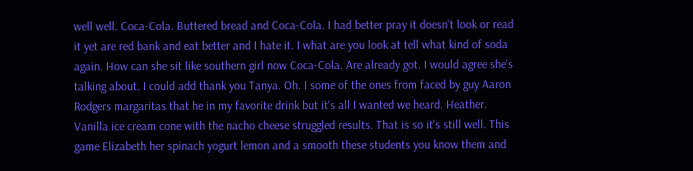well well. Coca-Cola. Buttered bread and Coca-Cola. I had better pray it doesn't look or read it yet are red bank and eat better and I hate it. I what are you look at tell what kind of soda again. How can she sit like southern girl now Coca-Cola. Are already got. I would agree she's talking about. I could add thank you Tanya. Oh. I some of the ones from faced by guy Aaron Rodgers margaritas that he in my favorite drink but it's all I wanted we heard. Heather. Vanilla ice cream cone with the nacho cheese struggled results. That is so it's still well. This game Elizabeth her spinach yogurt lemon and a smooth these students you know them and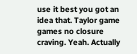use it best you got an idea that. Taylor game games no closure craving. Yeah. Actually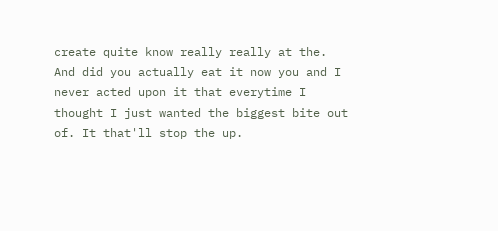create quite know really really at the. And did you actually eat it now you and I never acted upon it that everytime I thought I just wanted the biggest bite out of. It that'll stop the up.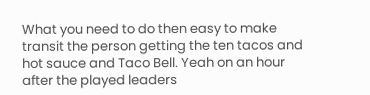What you need to do then easy to make transit the person getting the ten tacos and hot sauce and Taco Bell. Yeah on an hour after the played leaders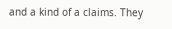and a kind of a claims. They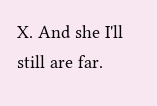X. And she I'll still are far.